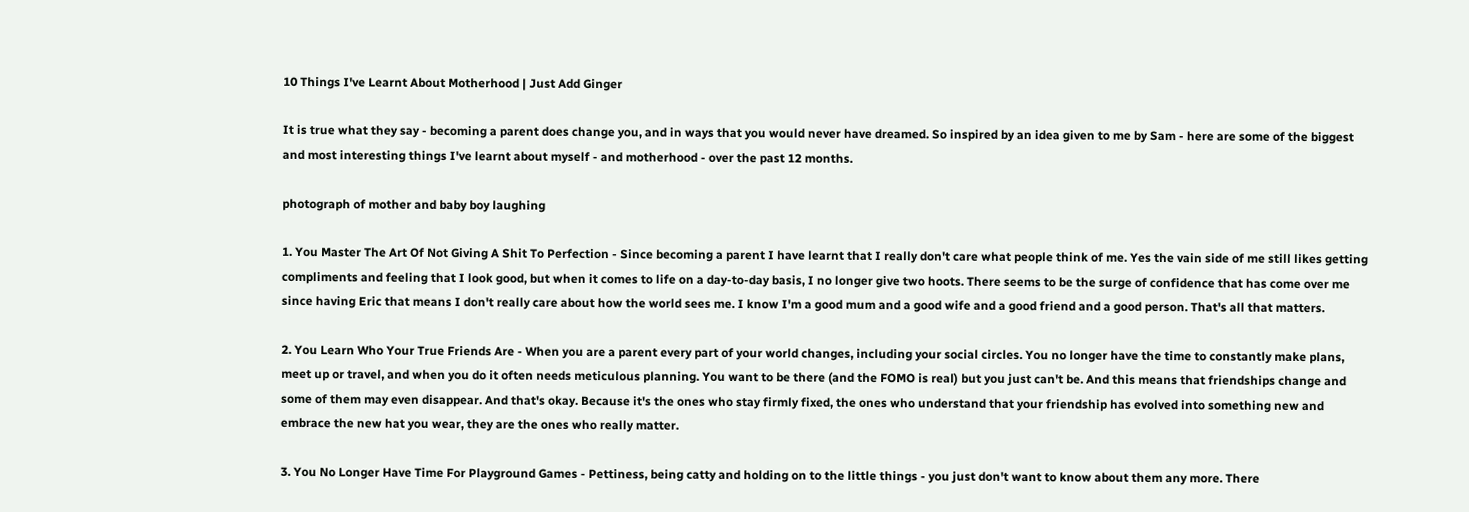10 Things I've Learnt About Motherhood | Just Add Ginger

It is true what they say - becoming a parent does change you, and in ways that you would never have dreamed. So inspired by an idea given to me by Sam - here are some of the biggest and most interesting things I've learnt about myself - and motherhood - over the past 12 months.

photograph of mother and baby boy laughing

1. You Master The Art Of Not Giving A Shit To Perfection - Since becoming a parent I have learnt that I really don't care what people think of me. Yes the vain side of me still likes getting compliments and feeling that I look good, but when it comes to life on a day-to-day basis, I no longer give two hoots. There seems to be the surge of confidence that has come over me since having Eric that means I don't really care about how the world sees me. I know I'm a good mum and a good wife and a good friend and a good person. That's all that matters.

2. You Learn Who Your True Friends Are - When you are a parent every part of your world changes, including your social circles. You no longer have the time to constantly make plans, meet up or travel, and when you do it often needs meticulous planning. You want to be there (and the FOMO is real) but you just can't be. And this means that friendships change and some of them may even disappear. And that's okay. Because it's the ones who stay firmly fixed, the ones who understand that your friendship has evolved into something new and embrace the new hat you wear, they are the ones who really matter.

3. You No Longer Have Time For Playground Games - Pettiness, being catty and holding on to the little things - you just don't want to know about them any more. There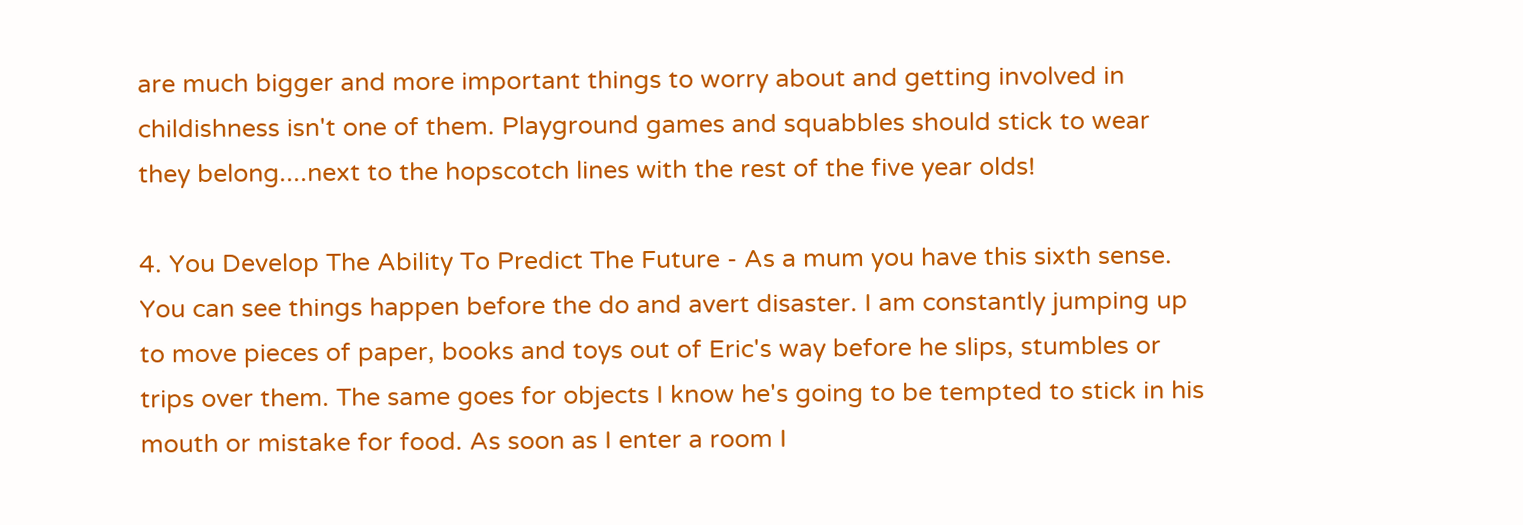are much bigger and more important things to worry about and getting involved in childishness isn't one of them. Playground games and squabbles should stick to wear they belong....next to the hopscotch lines with the rest of the five year olds!

4. You Develop The Ability To Predict The Future - As a mum you have this sixth sense. You can see things happen before the do and avert disaster. I am constantly jumping up to move pieces of paper, books and toys out of Eric's way before he slips, stumbles or trips over them. The same goes for objects I know he's going to be tempted to stick in his mouth or mistake for food. As soon as I enter a room I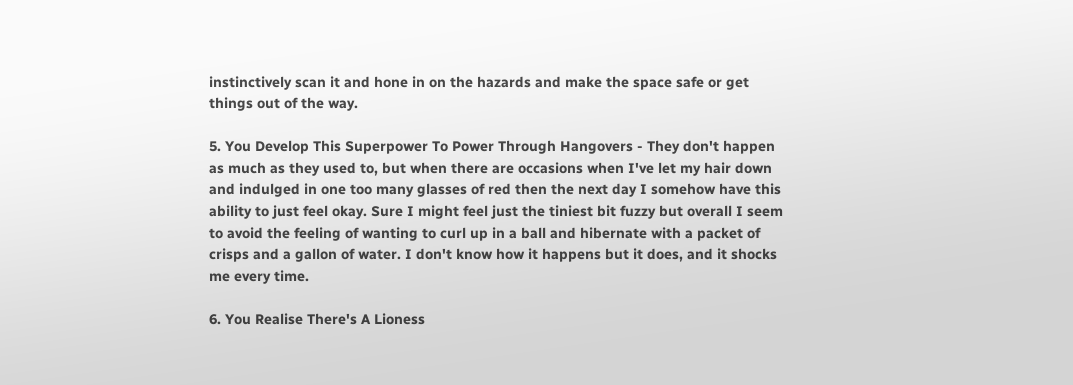instinctively scan it and hone in on the hazards and make the space safe or get things out of the way.

5. You Develop This Superpower To Power Through Hangovers - They don't happen as much as they used to, but when there are occasions when I've let my hair down and indulged in one too many glasses of red then the next day I somehow have this ability to just feel okay. Sure I might feel just the tiniest bit fuzzy but overall I seem to avoid the feeling of wanting to curl up in a ball and hibernate with a packet of crisps and a gallon of water. I don't know how it happens but it does, and it shocks me every time.

6. You Realise There's A Lioness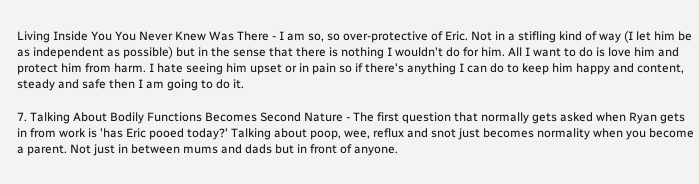Living Inside You You Never Knew Was There - I am so, so over-protective of Eric. Not in a stifling kind of way (I let him be as independent as possible) but in the sense that there is nothing I wouldn't do for him. All I want to do is love him and protect him from harm. I hate seeing him upset or in pain so if there's anything I can do to keep him happy and content, steady and safe then I am going to do it.

7. Talking About Bodily Functions Becomes Second Nature - The first question that normally gets asked when Ryan gets in from work is 'has Eric pooed today?' Talking about poop, wee, reflux and snot just becomes normality when you become a parent. Not just in between mums and dads but in front of anyone.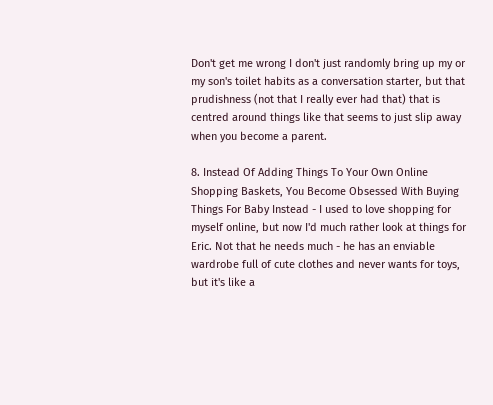Don't get me wrong I don't just randomly bring up my or my son's toilet habits as a conversation starter, but that prudishness (not that I really ever had that) that is centred around things like that seems to just slip away when you become a parent.

8. Instead Of Adding Things To Your Own Online Shopping Baskets, You Become Obsessed With Buying Things For Baby Instead - I used to love shopping for myself online, but now I'd much rather look at things for Eric. Not that he needs much - he has an enviable wardrobe full of cute clothes and never wants for toys, but it's like a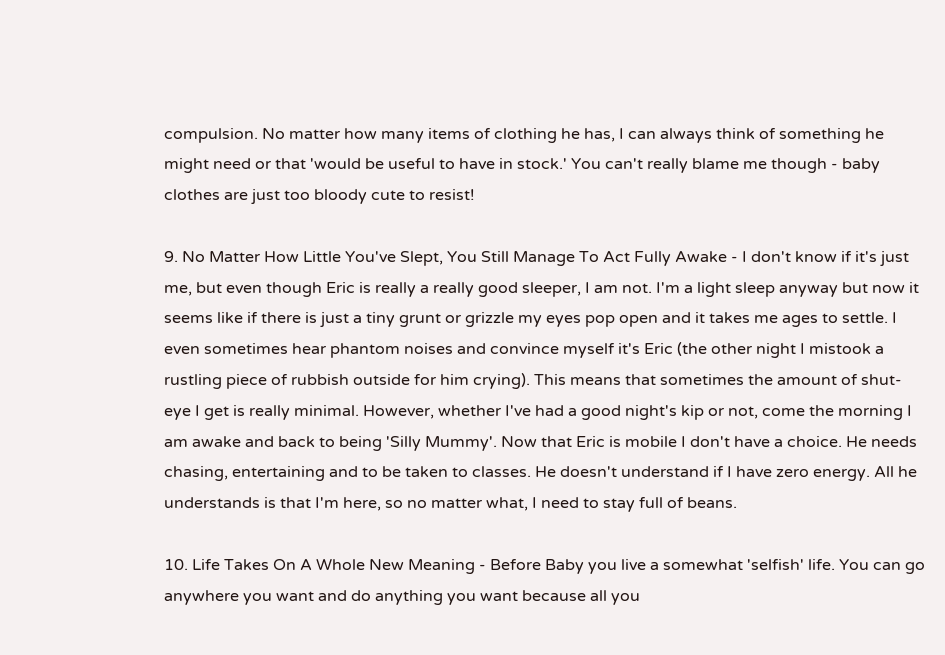compulsion. No matter how many items of clothing he has, I can always think of something he might need or that 'would be useful to have in stock.' You can't really blame me though - baby clothes are just too bloody cute to resist!

9. No Matter How Little You've Slept, You Still Manage To Act Fully Awake - I don't know if it's just me, but even though Eric is really a really good sleeper, I am not. I'm a light sleep anyway but now it seems like if there is just a tiny grunt or grizzle my eyes pop open and it takes me ages to settle. I even sometimes hear phantom noises and convince myself it's Eric (the other night I mistook a rustling piece of rubbish outside for him crying). This means that sometimes the amount of shut-eye I get is really minimal. However, whether I've had a good night's kip or not, come the morning I am awake and back to being 'Silly Mummy'. Now that Eric is mobile I don't have a choice. He needs chasing, entertaining and to be taken to classes. He doesn't understand if I have zero energy. All he understands is that I'm here, so no matter what, I need to stay full of beans.

10. Life Takes On A Whole New Meaning - Before Baby you live a somewhat 'selfish' life. You can go anywhere you want and do anything you want because all you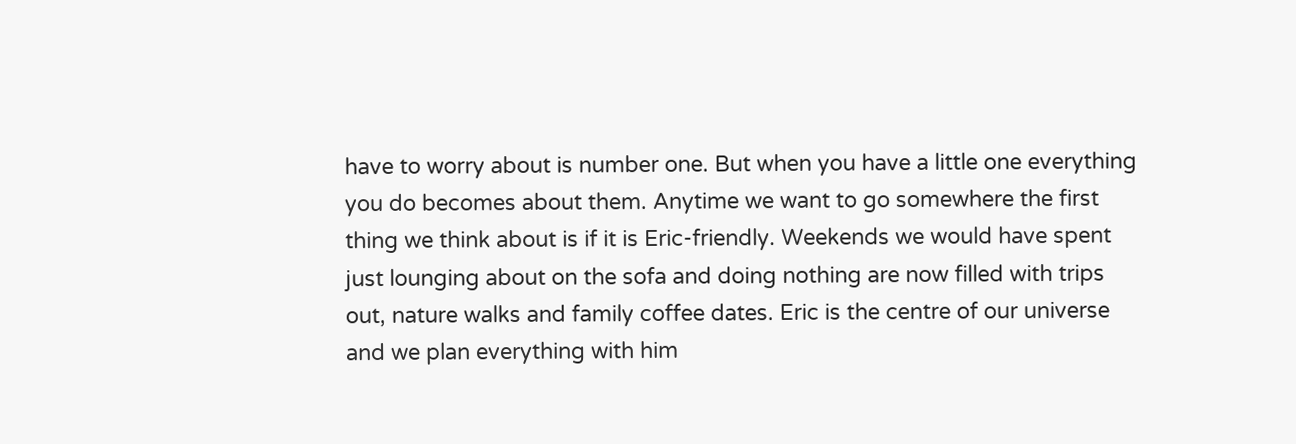have to worry about is number one. But when you have a little one everything you do becomes about them. Anytime we want to go somewhere the first thing we think about is if it is Eric-friendly. Weekends we would have spent just lounging about on the sofa and doing nothing are now filled with trips out, nature walks and family coffee dates. Eric is the centre of our universe and we plan everything with him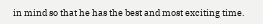in mind so that he has the best and most exciting time.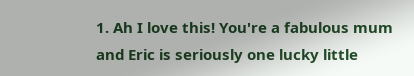1. Ah I love this! You're a fabulous mum and Eric is seriously one lucky little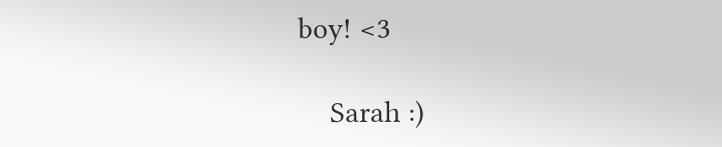boy! <3

    Sarah :)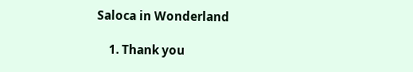Saloca in Wonderland

    1. Thank you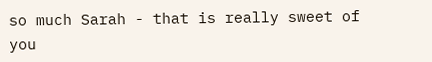so much Sarah - that is really sweet of you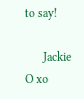to say!

      Jackie O xo